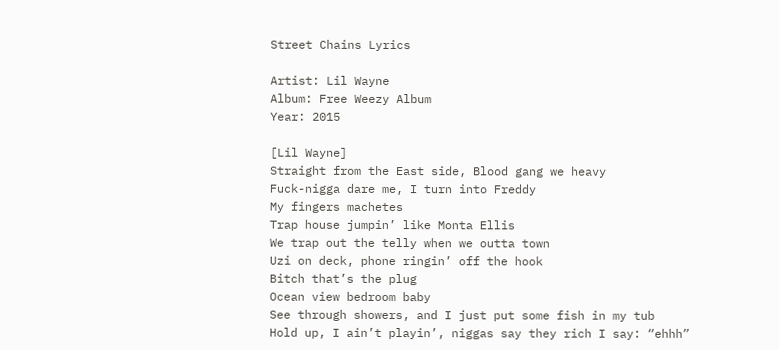Street Chains Lyrics

Artist: Lil Wayne
Album: Free Weezy Album
Year: 2015

[Lil Wayne]
Straight from the East side, Blood gang we heavy
Fuck-nigga dare me, I turn into Freddy
My fingers machetes
Trap house jumpin’ like Monta Ellis
We trap out the telly when we outta town
Uzi on deck, phone ringin’ off the hook
Bitch that’s the plug
Ocean view bedroom baby
See through showers, and I just put some fish in my tub
Hold up, I ain’t playin’, niggas say they rich I say: “ehhh”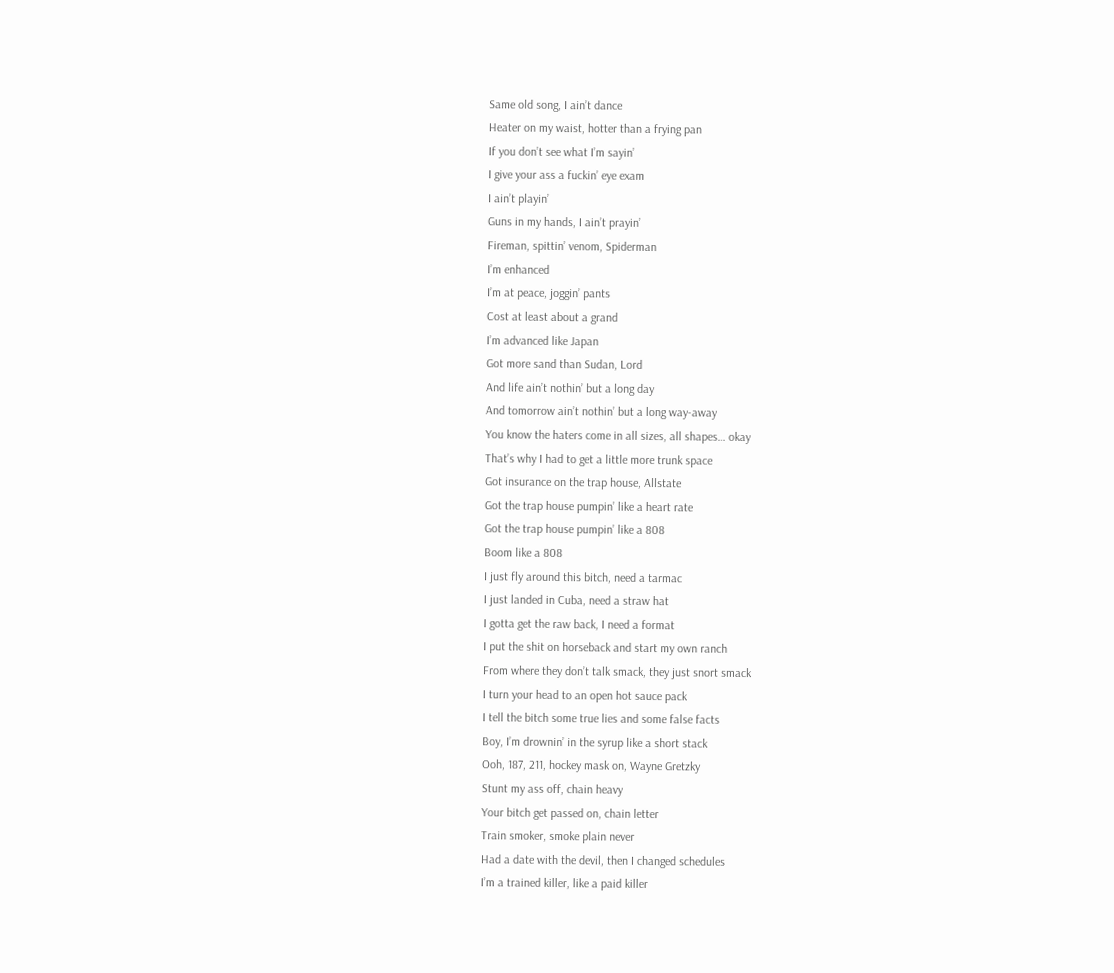Same old song, I ain’t dance
Heater on my waist, hotter than a frying pan
If you don’t see what I’m sayin’
I give your ass a fuckin’ eye exam
I ain’t playin’
Guns in my hands, I ain’t prayin’
Fireman, spittin’ venom, Spiderman
I’m enhanced
I’m at peace, joggin’ pants
Cost at least about a grand
I’m advanced like Japan
Got more sand than Sudan, Lord
And life ain’t nothin’ but a long day
And tomorrow ain’t nothin’ but a long way-away
You know the haters come in all sizes, all shapes… okay
That’s why I had to get a little more trunk space
Got insurance on the trap house, Allstate
Got the trap house pumpin’ like a heart rate
Got the trap house pumpin’ like a 808
Boom like a 808
I just fly around this bitch, need a tarmac
I just landed in Cuba, need a straw hat
I gotta get the raw back, I need a format
I put the shit on horseback and start my own ranch
From where they don’t talk smack, they just snort smack
I turn your head to an open hot sauce pack
I tell the bitch some true lies and some false facts
Boy, I’m drownin’ in the syrup like a short stack
Ooh, 187, 211, hockey mask on, Wayne Gretzky
Stunt my ass off, chain heavy
Your bitch get passed on, chain letter
Train smoker, smoke plain never
Had a date with the devil, then I changed schedules
I’m a trained killer, like a paid killer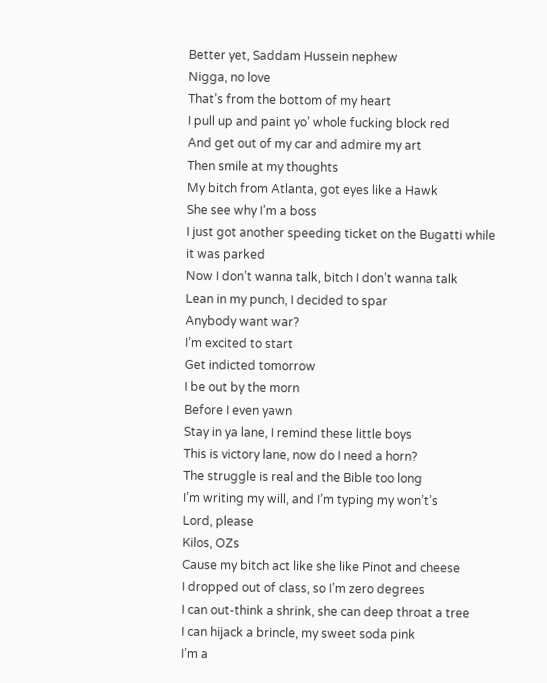Better yet, Saddam Hussein nephew
Nigga, no love
That’s from the bottom of my heart
I pull up and paint yo’ whole fucking block red
And get out of my car and admire my art
Then smile at my thoughts
My bitch from Atlanta, got eyes like a Hawk
She see why I’m a boss
I just got another speeding ticket on the Bugatti while it was parked
Now I don’t wanna talk, bitch I don’t wanna talk
Lean in my punch, I decided to spar
Anybody want war?
I’m excited to start
Get indicted tomorrow
I be out by the morn
Before I even yawn
Stay in ya lane, I remind these little boys
This is victory lane, now do I need a horn?
The struggle is real and the Bible too long
I’m writing my will, and I’m typing my won’t’s
Lord, please
Kilos, OZs
Cause my bitch act like she like Pinot and cheese
I dropped out of class, so I’m zero degrees
I can out-think a shrink, she can deep throat a tree
I can hijack a brincle, my sweet soda pink
I’m a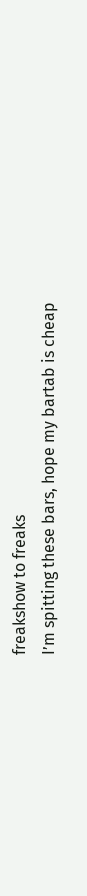freakshow to freaks
I’m spitting these bars, hope my bartab is cheap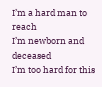I’m a hard man to reach
I’m newborn and deceased
I’m too hard for this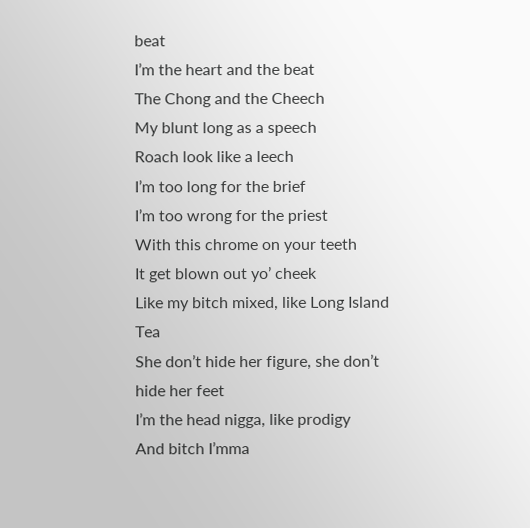beat
I’m the heart and the beat
The Chong and the Cheech
My blunt long as a speech
Roach look like a leech
I’m too long for the brief
I’m too wrong for the priest
With this chrome on your teeth
It get blown out yo’ cheek
Like my bitch mixed, like Long Island Tea
She don’t hide her figure, she don’t hide her feet
I’m the head nigga, like prodigy
And bitch I’mma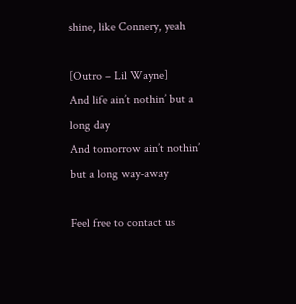shine, like Connery, yeah

[Outro – Lil Wayne]
And life ain’t nothin’ but a long day
And tomorrow ain’t nothin’ but a long way-away

Feel free to contact us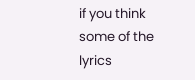if you think some of the lyrics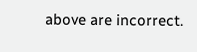above are incorrect.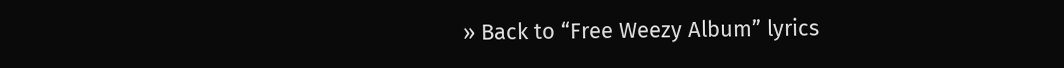» Back to “Free Weezy Album” lyrics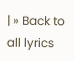| » Back to all lyrics